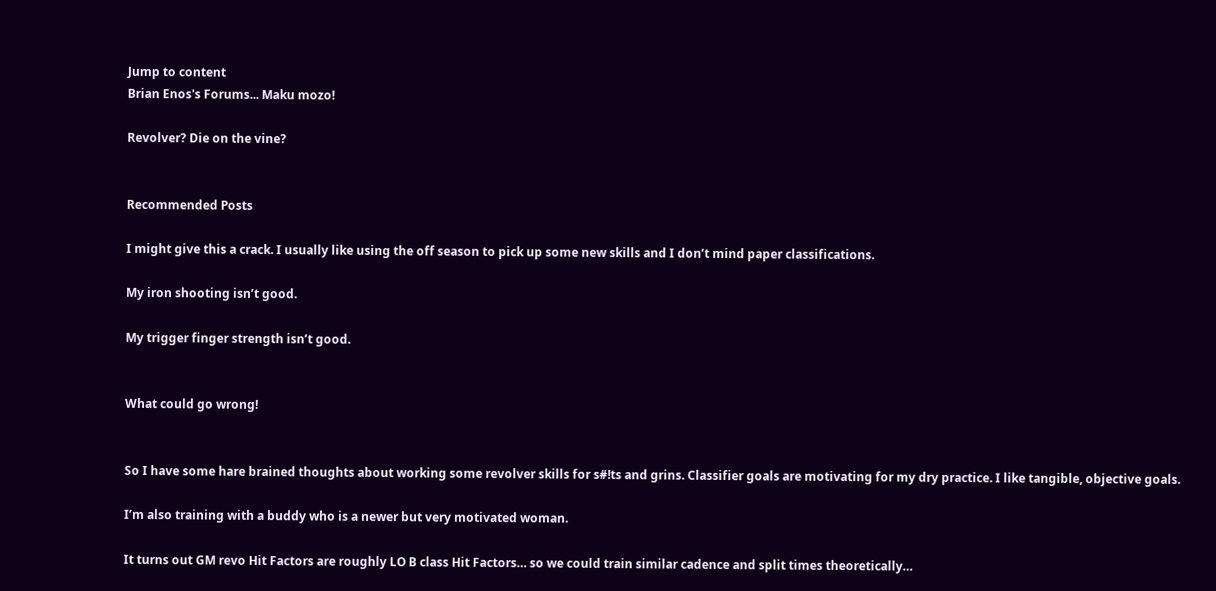Jump to content
Brian Enos's Forums... Maku mozo!

Revolver? Die on the vine?


Recommended Posts

I might give this a crack. I usually like using the off season to pick up some new skills and I don’t mind paper classifications.

My iron shooting isn’t good.

My trigger finger strength isn’t good.


What could go wrong!


So I have some hare brained thoughts about working some revolver skills for s#!ts and grins. Classifier goals are motivating for my dry practice. I like tangible, objective goals.

I’m also training with a buddy who is a newer but very motivated woman.

It turns out GM revo Hit Factors are roughly LO B class Hit Factors… so we could train similar cadence and split times theoretically…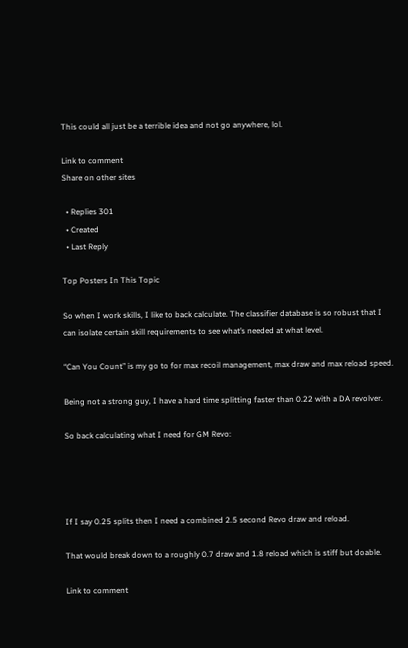This could all just be a terrible idea and not go anywhere, lol.

Link to comment
Share on other sites

  • Replies 301
  • Created
  • Last Reply

Top Posters In This Topic

So when I work skills, I like to back calculate. The classifier database is so robust that I can isolate certain skill requirements to see what’s needed at what level.

“Can You Count” is my go to for max recoil management, max draw and max reload speed.

Being not a strong guy, I have a hard time splitting faster than 0.22 with a DA revolver.

So back calculating what I need for GM Revo:




If I say 0.25 splits then I need a combined 2.5 second Revo draw and reload.

That would break down to a roughly 0.7 draw and 1.8 reload which is stiff but doable.

Link to comment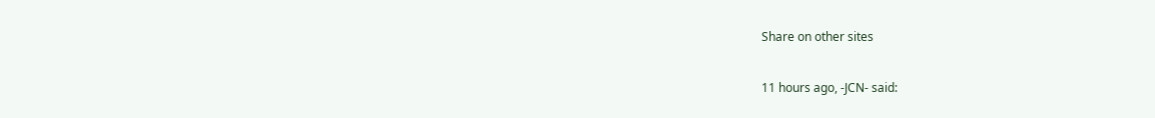Share on other sites

11 hours ago, -JCN- said: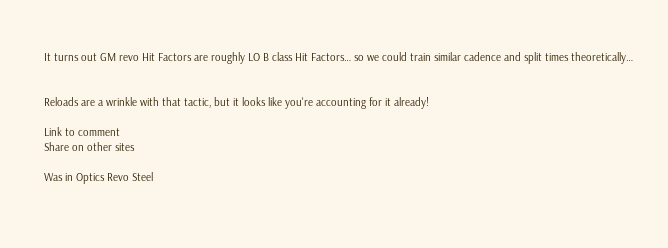It turns out GM revo Hit Factors are roughly LO B class Hit Factors… so we could train similar cadence and split times theoretically…


Reloads are a wrinkle with that tactic, but it looks like you're accounting for it already!

Link to comment
Share on other sites

Was in Optics Revo Steel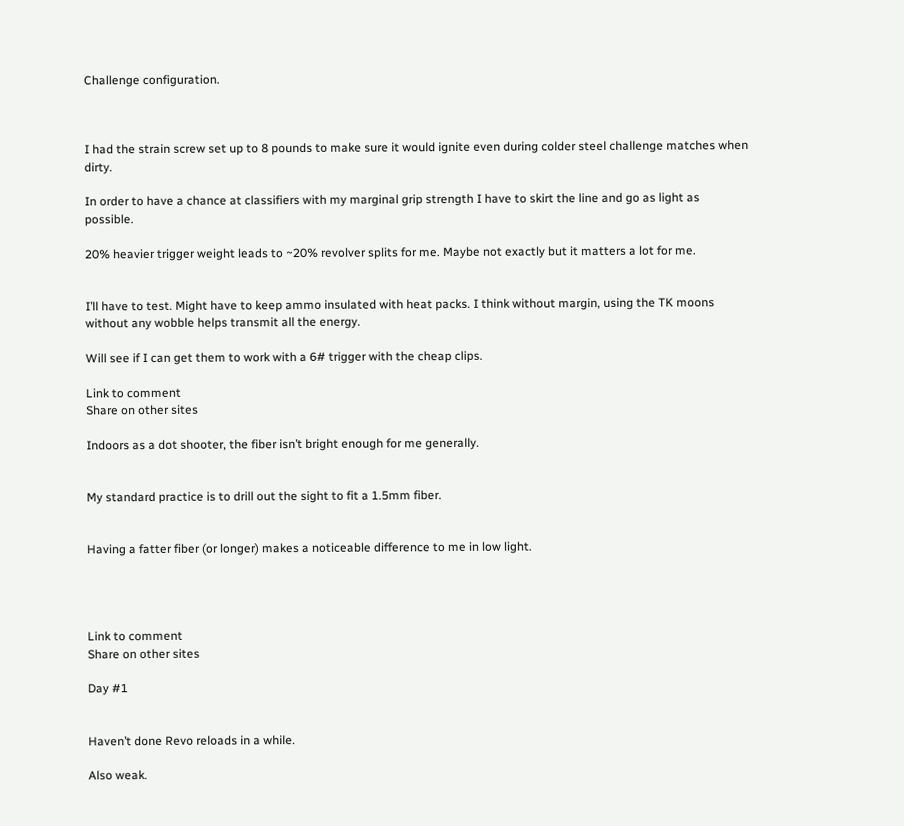Challenge configuration.



I had the strain screw set up to 8 pounds to make sure it would ignite even during colder steel challenge matches when dirty.

In order to have a chance at classifiers with my marginal grip strength I have to skirt the line and go as light as possible.

20% heavier trigger weight leads to ~20% revolver splits for me. Maybe not exactly but it matters a lot for me.


I’ll have to test. Might have to keep ammo insulated with heat packs. I think without margin, using the TK moons without any wobble helps transmit all the energy.

Will see if I can get them to work with a 6# trigger with the cheap clips.

Link to comment
Share on other sites

Indoors as a dot shooter, the fiber isn’t bright enough for me generally.


My standard practice is to drill out the sight to fit a 1.5mm fiber.


Having a fatter fiber (or longer) makes a noticeable difference to me in low light.




Link to comment
Share on other sites

Day #1


Haven’t done Revo reloads in a while.

Also weak.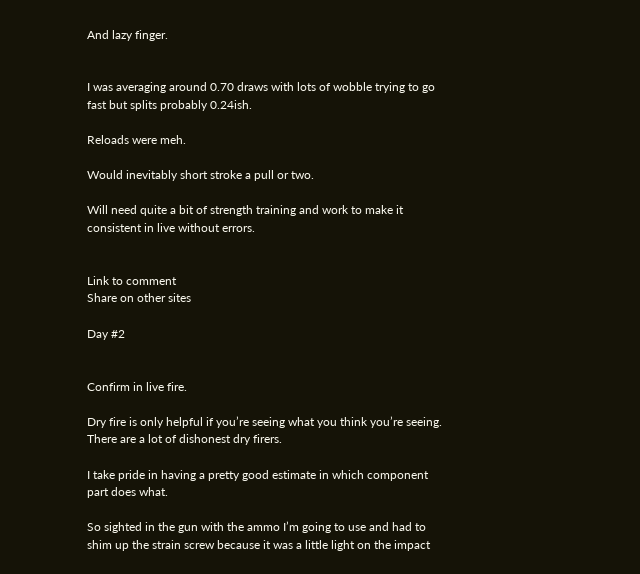And lazy finger.


I was averaging around 0.70 draws with lots of wobble trying to go fast but splits probably 0.24ish.

Reloads were meh.

Would inevitably short stroke a pull or two.

Will need quite a bit of strength training and work to make it consistent in live without errors.


Link to comment
Share on other sites

Day #2


Confirm in live fire.

Dry fire is only helpful if you’re seeing what you think you’re seeing. There are a lot of dishonest dry firers.

I take pride in having a pretty good estimate in which component part does what.

So sighted in the gun with the ammo I’m going to use and had to shim up the strain screw because it was a little light on the impact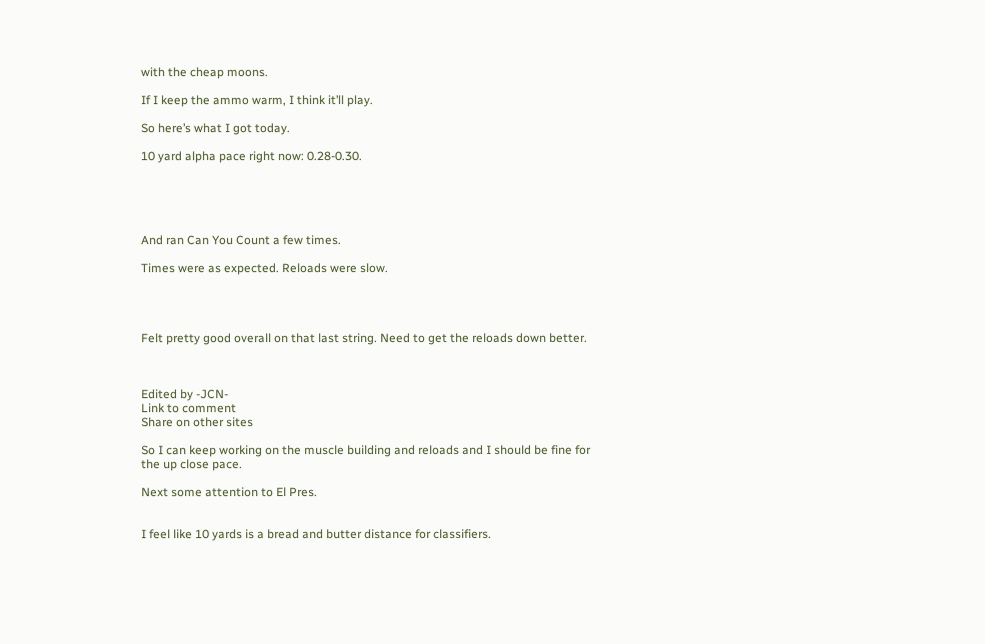with the cheap moons.

If I keep the ammo warm, I think it’ll play.

So here’s what I got today.

10 yard alpha pace right now: 0.28-0.30.





And ran Can You Count a few times.

Times were as expected. Reloads were slow.




Felt pretty good overall on that last string. Need to get the reloads down better.



Edited by -JCN-
Link to comment
Share on other sites

So I can keep working on the muscle building and reloads and I should be fine for the up close pace.

Next some attention to El Pres.


I feel like 10 yards is a bread and butter distance for classifiers.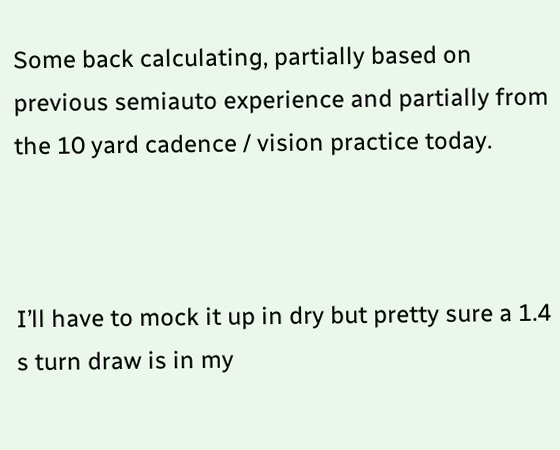Some back calculating, partially based on previous semiauto experience and partially from the 10 yard cadence / vision practice today.



I’ll have to mock it up in dry but pretty sure a 1.4 s turn draw is in my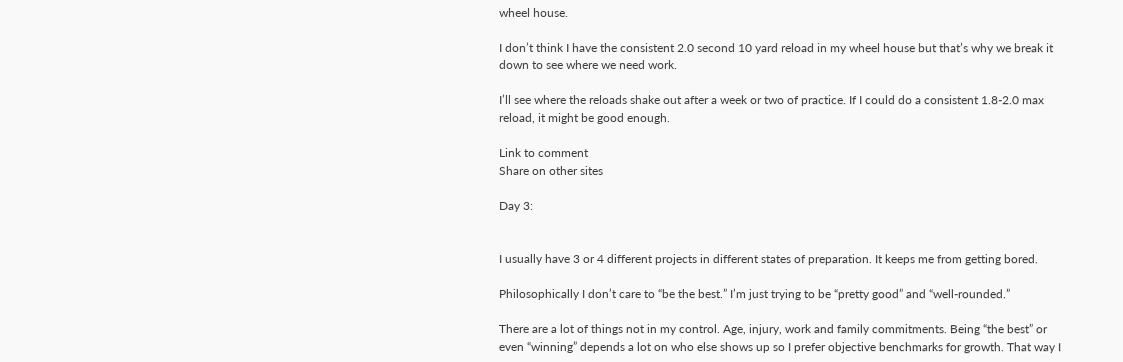wheel house.

I don’t think I have the consistent 2.0 second 10 yard reload in my wheel house but that’s why we break it down to see where we need work.

I’ll see where the reloads shake out after a week or two of practice. If I could do a consistent 1.8-2.0 max reload, it might be good enough.

Link to comment
Share on other sites

Day 3:


I usually have 3 or 4 different projects in different states of preparation. It keeps me from getting bored.

Philosophically I don’t care to “be the best.” I’m just trying to be “pretty good” and “well-rounded.”

There are a lot of things not in my control. Age, injury, work and family commitments. Being “the best” or even “winning” depends a lot on who else shows up so I prefer objective benchmarks for growth. That way I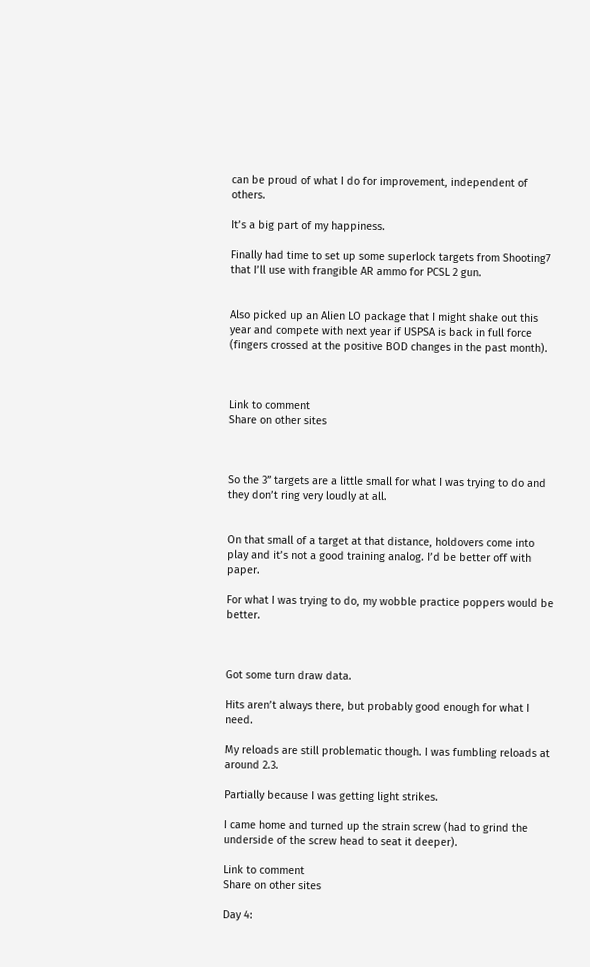can be proud of what I do for improvement, independent of others.

It’s a big part of my happiness.

Finally had time to set up some superlock targets from Shooting7 that I’ll use with frangible AR ammo for PCSL 2 gun.


Also picked up an Alien LO package that I might shake out this year and compete with next year if USPSA is back in full force (fingers crossed at the positive BOD changes in the past month).



Link to comment
Share on other sites



So the 3” targets are a little small for what I was trying to do and they don’t ring very loudly at all.


On that small of a target at that distance, holdovers come into play and it’s not a good training analog. I’d be better off with paper.

For what I was trying to do, my wobble practice poppers would be better.



Got some turn draw data.

Hits aren’t always there, but probably good enough for what I need.

My reloads are still problematic though. I was fumbling reloads at around 2.3.

Partially because I was getting light strikes.

I came home and turned up the strain screw (had to grind the underside of the screw head to seat it deeper).

Link to comment
Share on other sites

Day 4: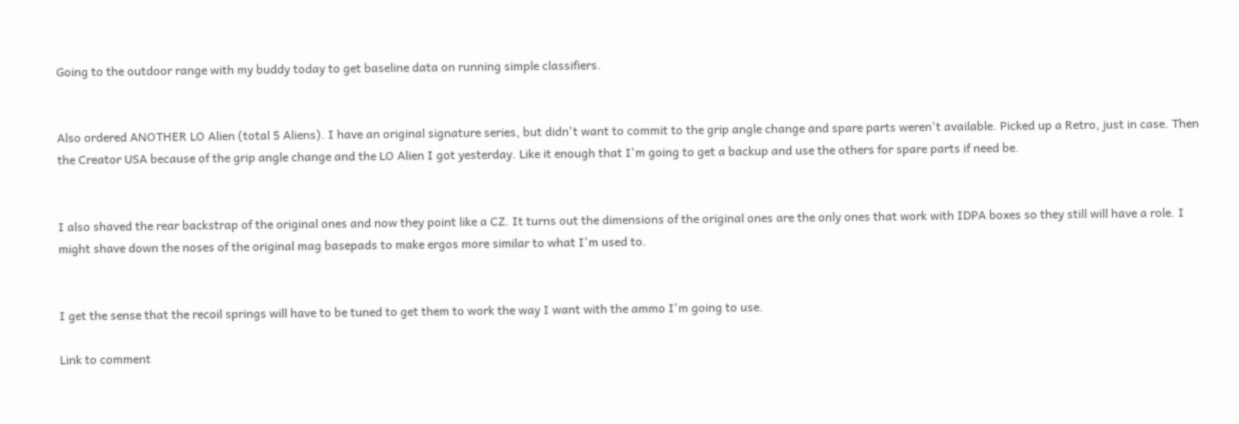Going to the outdoor range with my buddy today to get baseline data on running simple classifiers.


Also ordered ANOTHER LO Alien (total 5 Aliens). I have an original signature series, but didn't want to commit to the grip angle change and spare parts weren't available. Picked up a Retro, just in case. Then the Creator USA because of the grip angle change and the LO Alien I got yesterday. Like it enough that I'm going to get a backup and use the others for spare parts if need be.


I also shaved the rear backstrap of the original ones and now they point like a CZ. It turns out the dimensions of the original ones are the only ones that work with IDPA boxes so they still will have a role. I might shave down the noses of the original mag basepads to make ergos more similar to what I'm used to.


I get the sense that the recoil springs will have to be tuned to get them to work the way I want with the ammo I'm going to use.

Link to comment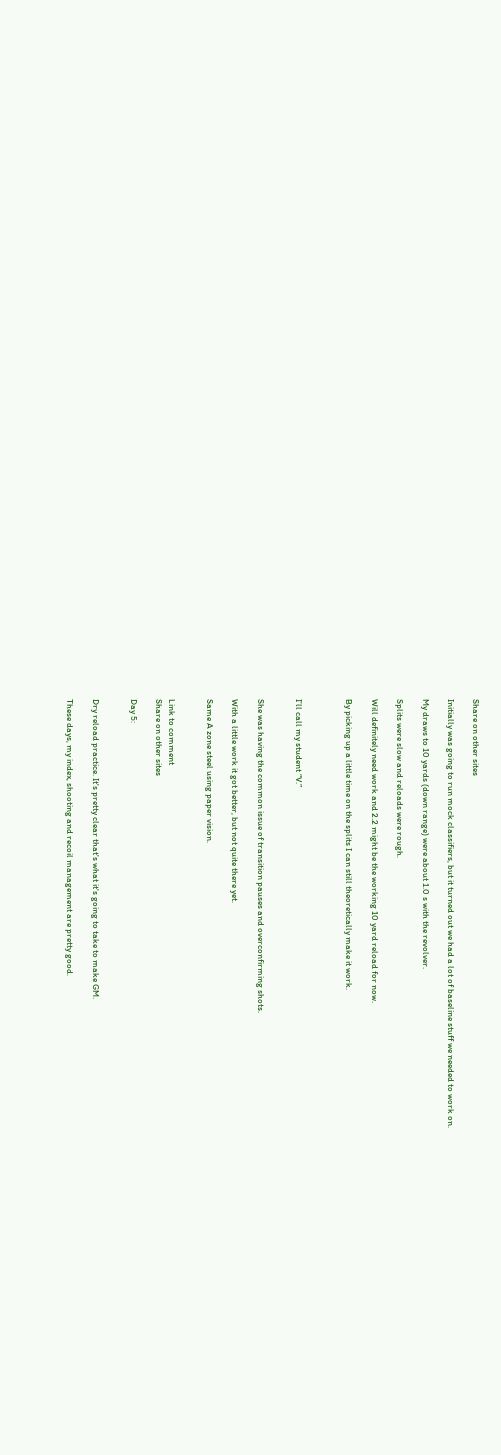Share on other sites

Initially was going to run mock classifiers, but it turned out we had a lot of baseline stuff we needed to work on.

My draws to 10 yards (down range) were about 1.0 s with the revolver.

Splits were slow and reloads were rough.

Will definitely need work and 2.2 might be the working 10 yard reload for now.

By picking up a little time on the splits I can still theoretically make it work.



I’ll call my student “V.”


She was having the common issue of transition pauses and overconfirming shots.

With a little work it got better, but not quite there yet.

Same A zone steel using paper vision.


Link to comment
Share on other sites

Day 5:


Dry reload practice. It's pretty clear that's what it's going to take to make GM.

These days, my index, shooting and recoil management are pretty good.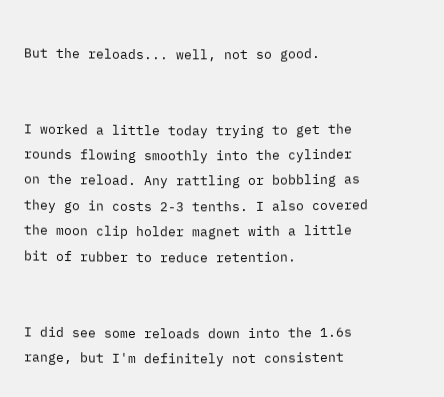But the reloads... well, not so good.


I worked a little today trying to get the rounds flowing smoothly into the cylinder on the reload. Any rattling or bobbling as they go in costs 2-3 tenths. I also covered the moon clip holder magnet with a little bit of rubber to reduce retention.


I did see some reloads down into the 1.6s range, but I'm definitely not consistent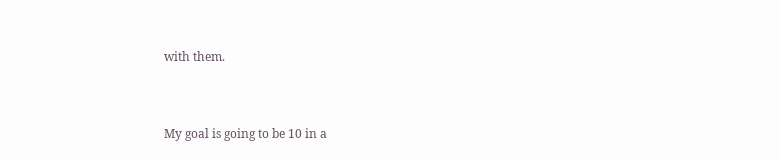with them.


My goal is going to be 10 in a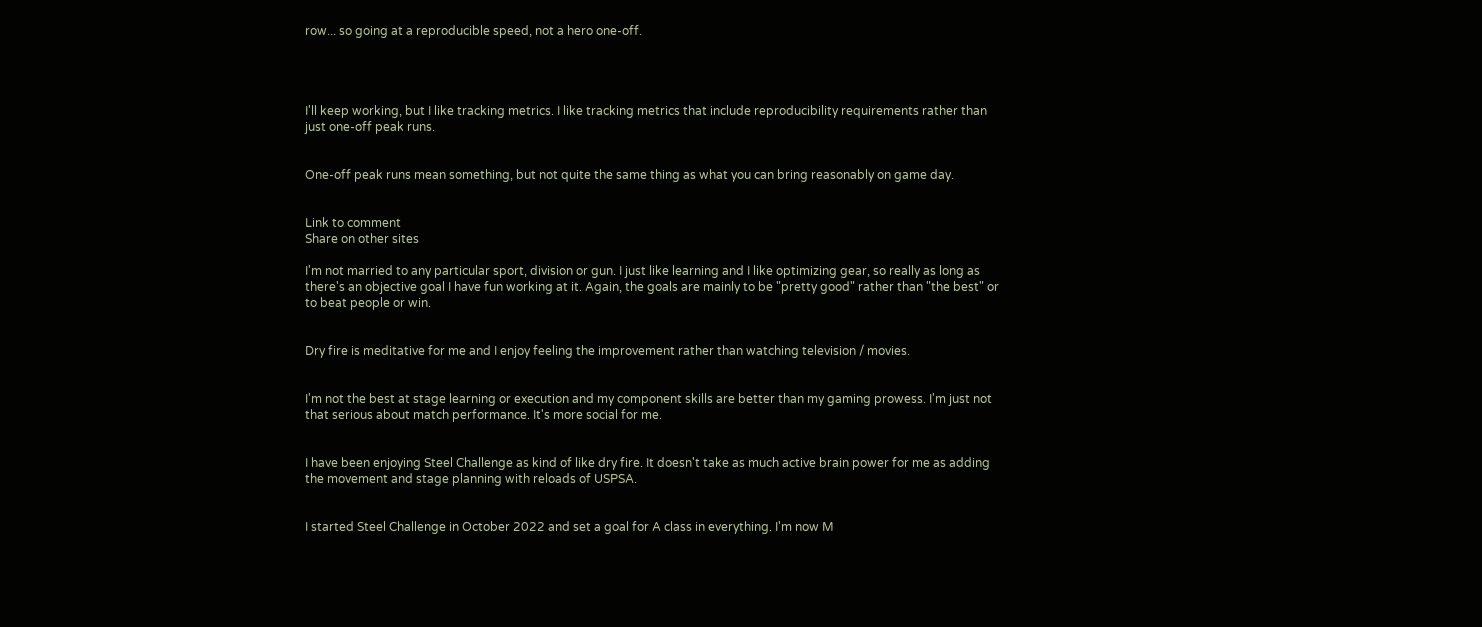row... so going at a reproducible speed, not a hero one-off.




I'll keep working, but I like tracking metrics. I like tracking metrics that include reproducibility requirements rather than just one-off peak runs.


One-off peak runs mean something, but not quite the same thing as what you can bring reasonably on game day.


Link to comment
Share on other sites

I'm not married to any particular sport, division or gun. I just like learning and I like optimizing gear, so really as long as there's an objective goal I have fun working at it. Again, the goals are mainly to be "pretty good" rather than "the best" or to beat people or win.


Dry fire is meditative for me and I enjoy feeling the improvement rather than watching television / movies.


I'm not the best at stage learning or execution and my component skills are better than my gaming prowess. I'm just not that serious about match performance. It's more social for me.


I have been enjoying Steel Challenge as kind of like dry fire. It doesn't take as much active brain power for me as adding the movement and stage planning with reloads of USPSA.


I started Steel Challenge in October 2022 and set a goal for A class in everything. I'm now M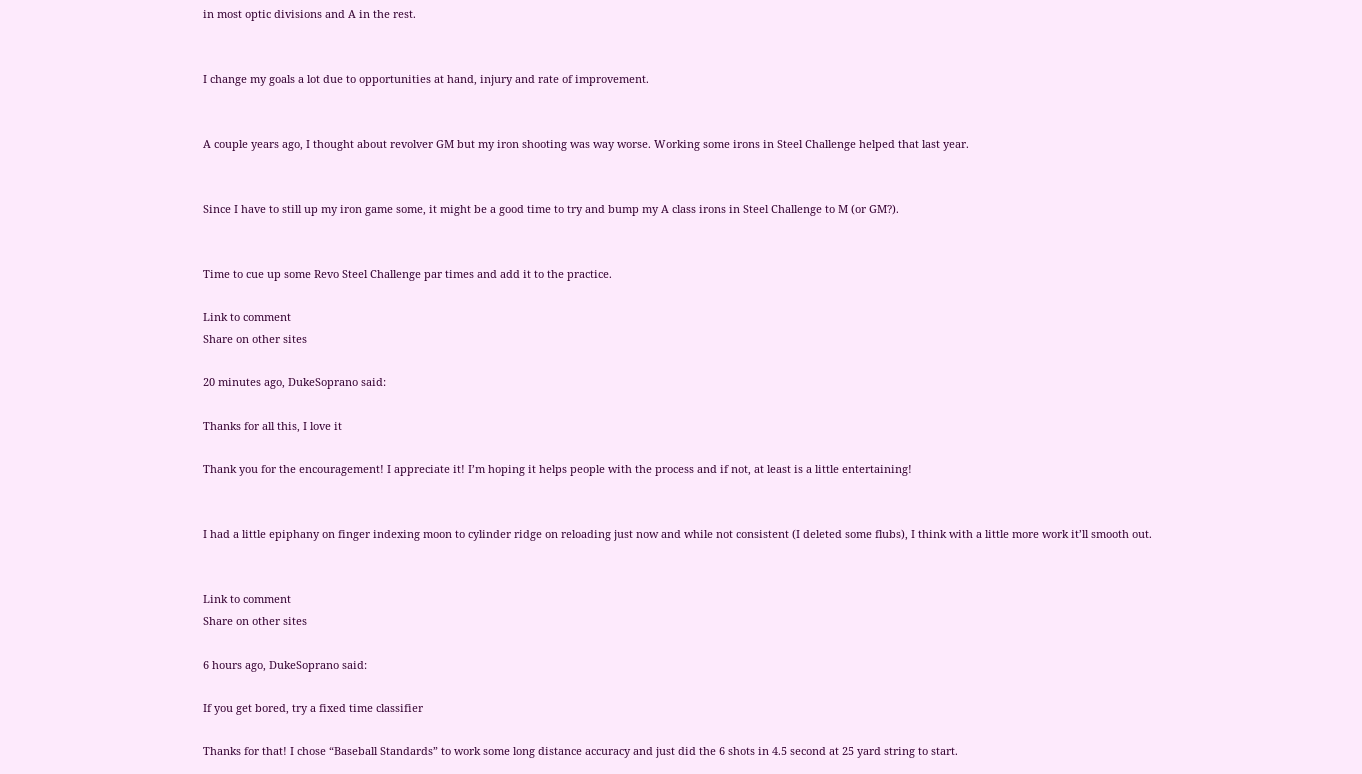in most optic divisions and A in the rest.


I change my goals a lot due to opportunities at hand, injury and rate of improvement.


A couple years ago, I thought about revolver GM but my iron shooting was way worse. Working some irons in Steel Challenge helped that last year.


Since I have to still up my iron game some, it might be a good time to try and bump my A class irons in Steel Challenge to M (or GM?).


Time to cue up some Revo Steel Challenge par times and add it to the practice.

Link to comment
Share on other sites

20 minutes ago, DukeSoprano said:

Thanks for all this, I love it

Thank you for the encouragement! I appreciate it! I’m hoping it helps people with the process and if not, at least is a little entertaining!


I had a little epiphany on finger indexing moon to cylinder ridge on reloading just now and while not consistent (I deleted some flubs), I think with a little more work it’ll smooth out.


Link to comment
Share on other sites

6 hours ago, DukeSoprano said:

If you get bored, try a fixed time classifier

Thanks for that! I chose “Baseball Standards” to work some long distance accuracy and just did the 6 shots in 4.5 second at 25 yard string to start.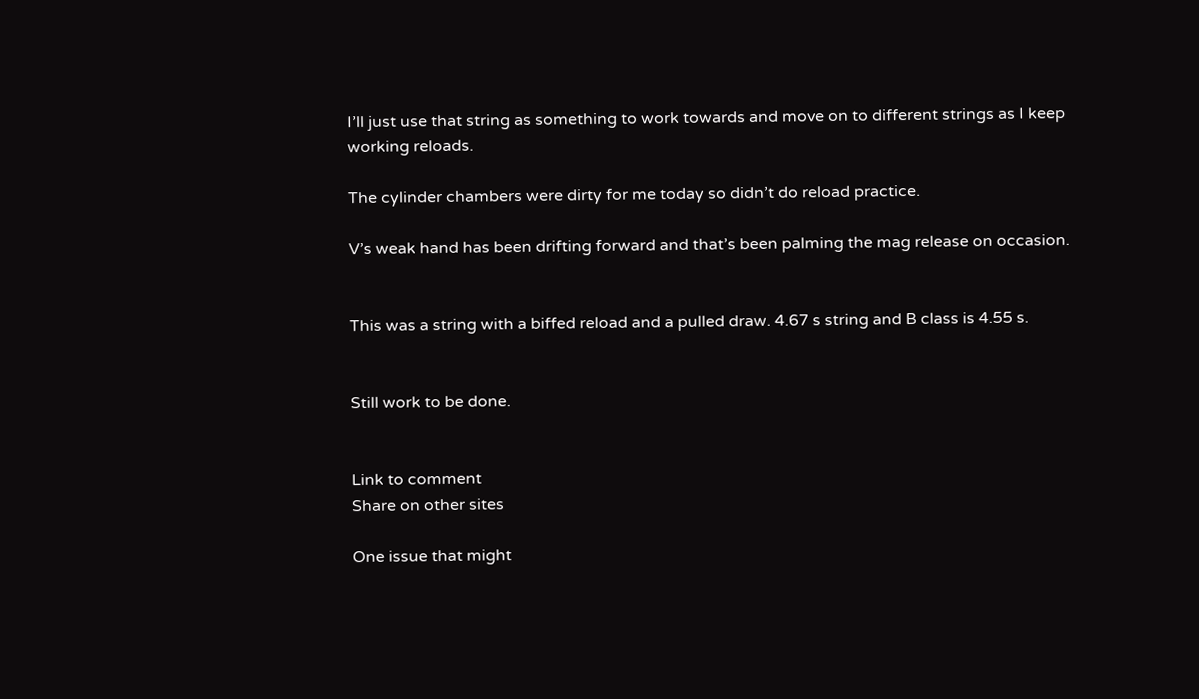I’ll just use that string as something to work towards and move on to different strings as I keep working reloads.

The cylinder chambers were dirty for me today so didn’t do reload practice.

V’s weak hand has been drifting forward and that’s been palming the mag release on occasion.


This was a string with a biffed reload and a pulled draw. 4.67 s string and B class is 4.55 s.


Still work to be done.


Link to comment
Share on other sites

One issue that might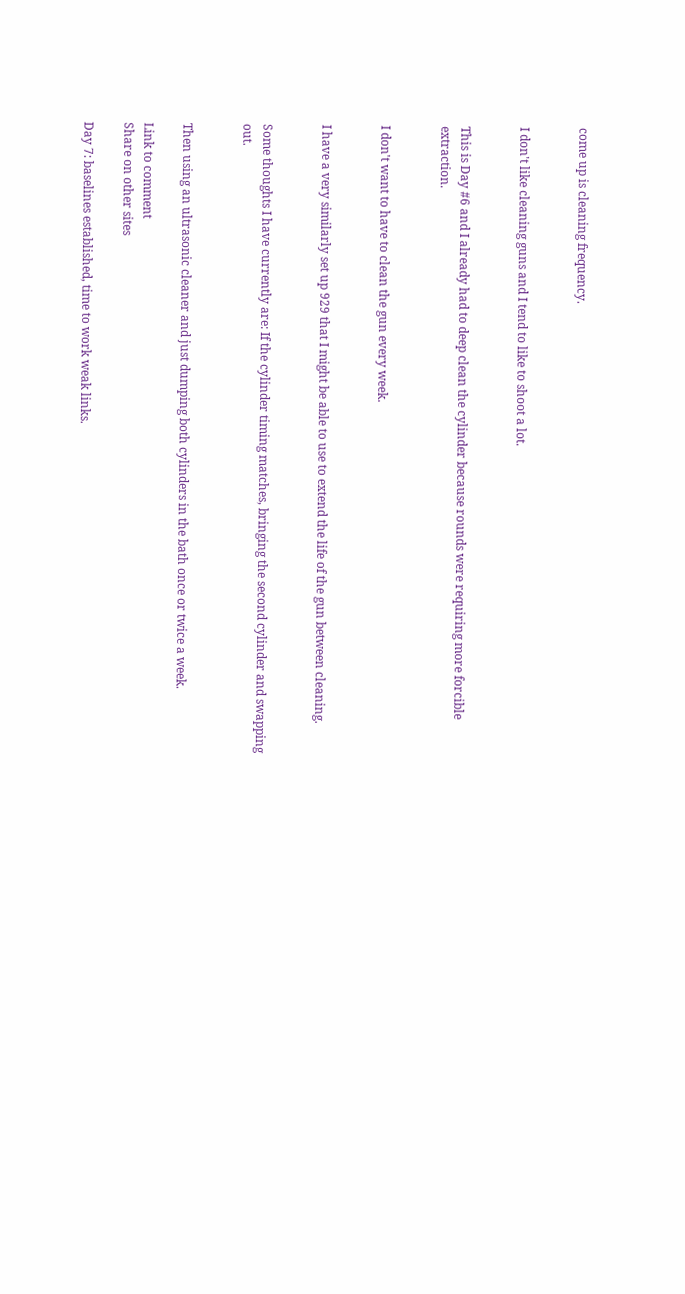come up is cleaning frequency.


I don't like cleaning guns and I tend to like to shoot a lot.


This is Day #6 and I already had to deep clean the cylinder because rounds were requiring more forcible extraction.


I don't want to have to clean the gun every week.


I have a very similarly set up 929 that I might be able to use to extend the life of the gun between cleaning.


Some thoughts I have currently are: If the cylinder timing matches, bringing the second cylinder and swapping out.


Then using an ultrasonic cleaner and just dumping both cylinders in the bath once or twice a week.

Link to comment
Share on other sites

Day 7: baselines established, time to work weak links.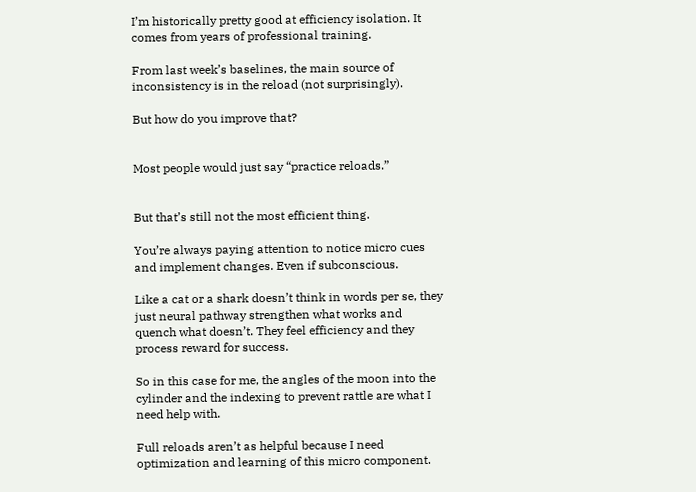I’m historically pretty good at efficiency isolation. It comes from years of professional training.

From last week’s baselines, the main source of inconsistency is in the reload (not surprisingly).

But how do you improve that?


Most people would just say “practice reloads.”


But that’s still not the most efficient thing.

You’re always paying attention to notice micro cues and implement changes. Even if subconscious.

Like a cat or a shark doesn’t think in words per se, they just neural pathway strengthen what works and quench what doesn’t. They feel efficiency and they process reward for success.

So in this case for me, the angles of the moon into the cylinder and the indexing to prevent rattle are what I need help with.

Full reloads aren’t as helpful because I need optimization and learning of this micro component.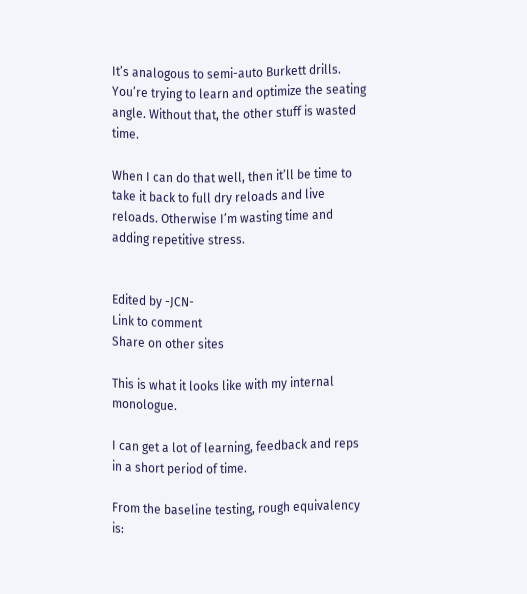It’s analogous to semi-auto Burkett drills. You’re trying to learn and optimize the seating angle. Without that, the other stuff is wasted time.

When I can do that well, then it’ll be time to take it back to full dry reloads and live reloads. Otherwise I’m wasting time and adding repetitive stress.


Edited by -JCN-
Link to comment
Share on other sites

This is what it looks like with my internal monologue.

I can get a lot of learning, feedback and reps in a short period of time.

From the baseline testing, rough equivalency is: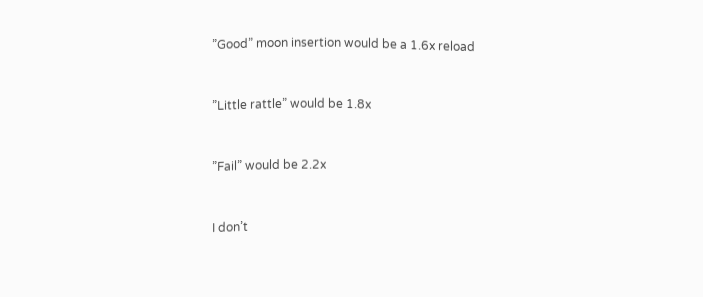”Good” moon insertion would be a 1.6x reload


”Little rattle” would be 1.8x


”Fail” would be 2.2x


I don’t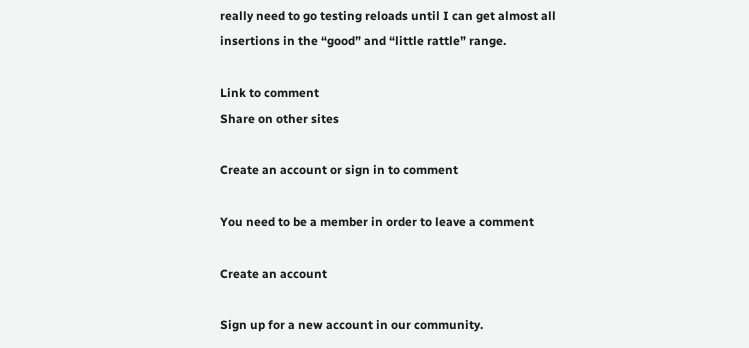really need to go testing reloads until I can get almost all insertions in the “good” and “little rattle” range.

Link to comment
Share on other sites

Create an account or sign in to comment

You need to be a member in order to leave a comment

Create an account

Sign up for a new account in our community.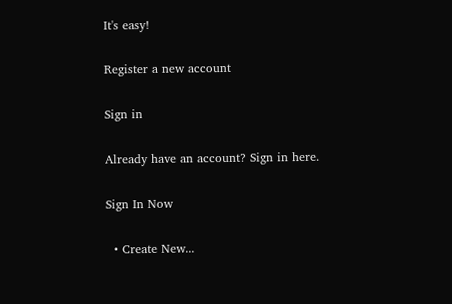It's easy!

Register a new account

Sign in

Already have an account? Sign in here.

Sign In Now

  • Create New...